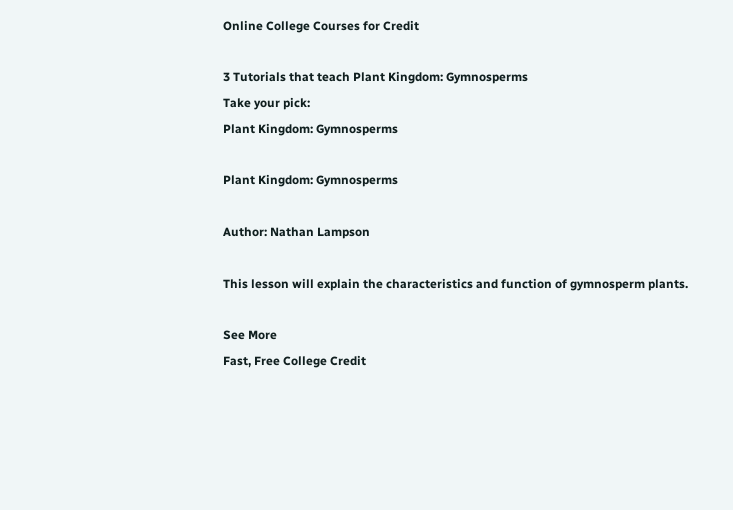Online College Courses for Credit

3 Tutorials that teach Plant Kingdom: Gymnosperms
Take your pick:
Plant Kingdom: Gymnosperms

Plant Kingdom: Gymnosperms

Author: Nathan Lampson

This lesson will explain the characteristics and function of gymnosperm plants.

See More
Fast, Free College Credit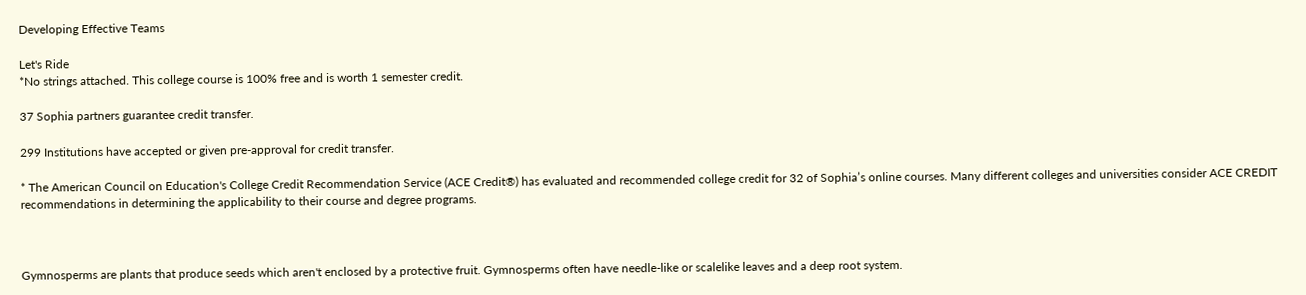Developing Effective Teams

Let's Ride
*No strings attached. This college course is 100% free and is worth 1 semester credit.

37 Sophia partners guarantee credit transfer.

299 Institutions have accepted or given pre-approval for credit transfer.

* The American Council on Education's College Credit Recommendation Service (ACE Credit®) has evaluated and recommended college credit for 32 of Sophia’s online courses. Many different colleges and universities consider ACE CREDIT recommendations in determining the applicability to their course and degree programs.



Gymnosperms are plants that produce seeds which aren't enclosed by a protective fruit. Gymnosperms often have needle-like or scalelike leaves and a deep root system.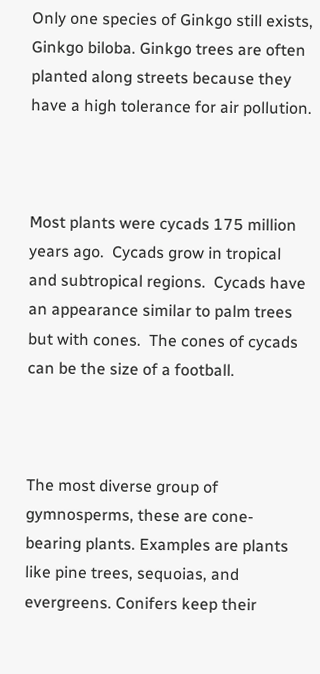Only one species of Ginkgo still exists, Ginkgo biloba. Ginkgo trees are often planted along streets because they have a high tolerance for air pollution.



Most plants were cycads 175 million years ago.  Cycads grow in tropical and subtropical regions.  Cycads have an appearance similar to palm trees but with cones.  The cones of cycads can be the size of a football.



The most diverse group of gymnosperms, these are cone-bearing plants. Examples are plants like pine trees, sequoias, and evergreens. Conifers keep their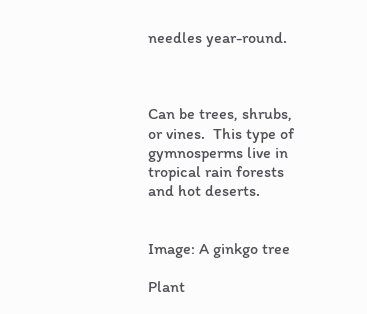needles year-round.



Can be trees, shrubs, or vines.  This type of gymnosperms live in tropical rain forests and hot deserts.


Image: A ginkgo tree

Plant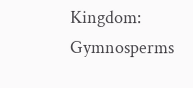Kingdom: Gymnosperms